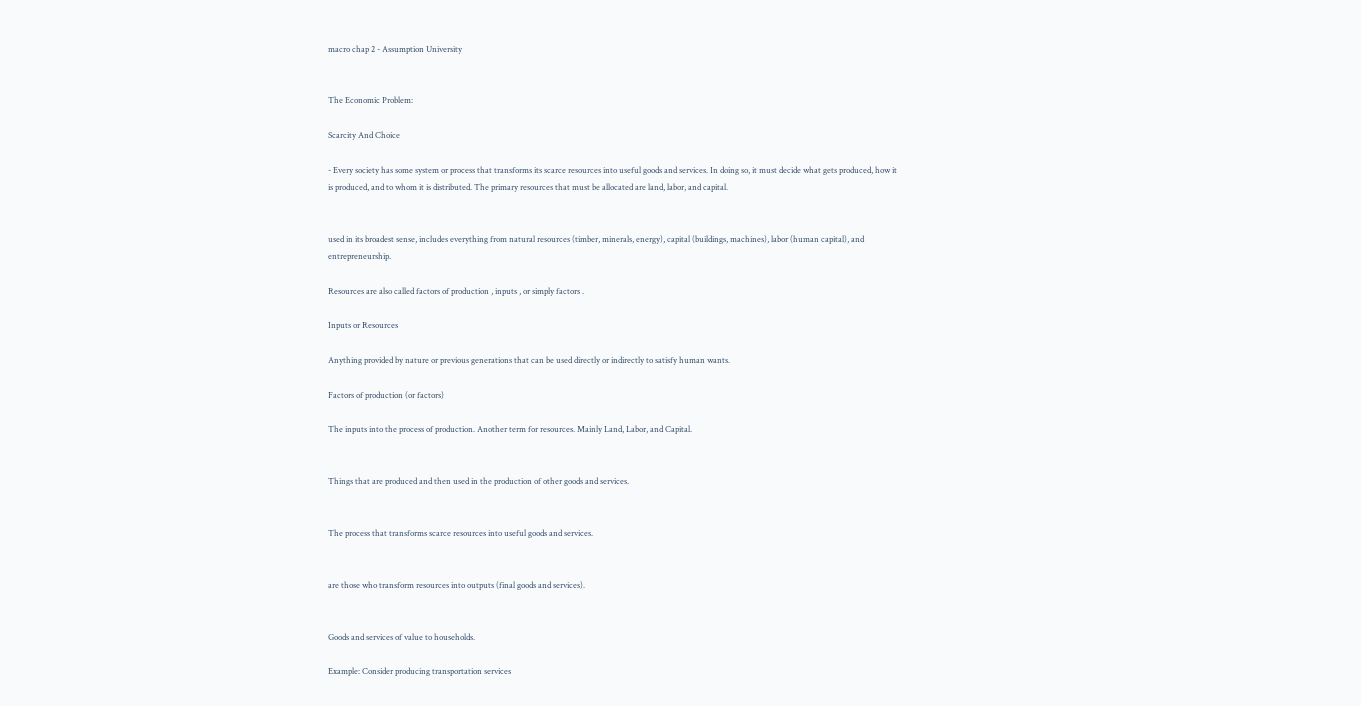macro chap 2 - Assumption University


The Economic Problem:

Scarcity And Choice

- Every society has some system or process that transforms its scarce resources into useful goods and services. In doing so, it must decide what gets produced, how it is produced, and to whom it is distributed. The primary resources that must be allocated are land, labor, and capital.


used in its broadest sense, includes everything from natural resources (timber, minerals, energy), capital (buildings, machines), labor (human capital), and entrepreneurship.

Resources are also called factors of production , inputs , or simply factors .

Inputs or Resources

Anything provided by nature or previous generations that can be used directly or indirectly to satisfy human wants.

Factors of production (or factors)

The inputs into the process of production. Another term for resources. Mainly Land, Labor, and Capital.


Things that are produced and then used in the production of other goods and services.


The process that transforms scarce resources into useful goods and services.


are those who transform resources into outputs (final goods and services).


Goods and services of value to households.

Example: Consider producing transportation services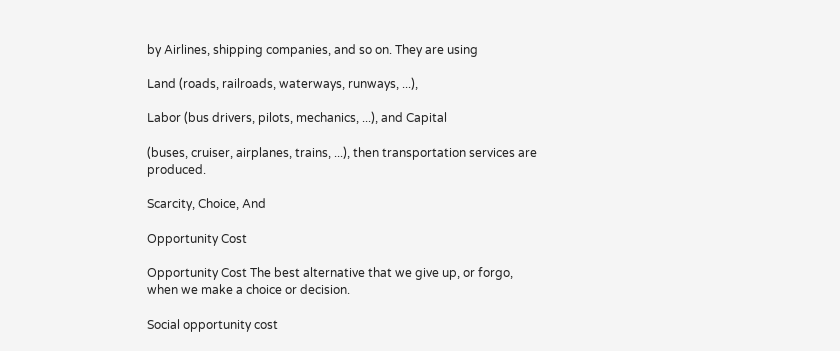by Airlines, shipping companies, and so on. They are using

Land (roads, railroads, waterways, runways, ...),

Labor (bus drivers, pilots, mechanics, ...), and Capital

(buses, cruiser, airplanes, trains, ...), then transportation services are produced.

Scarcity, Choice, And

Opportunity Cost

Opportunity Cost The best alternative that we give up, or forgo, when we make a choice or decision.

Social opportunity cost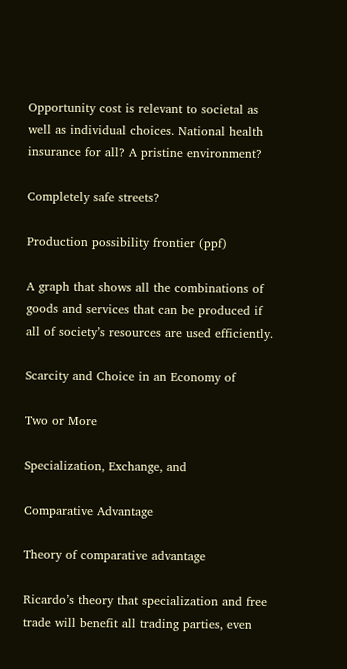Opportunity cost is relevant to societal as well as individual choices. National health insurance for all? A pristine environment?

Completely safe streets?

Production possibility frontier (ppf)

A graph that shows all the combinations of goods and services that can be produced if all of society’s resources are used efficiently.

Scarcity and Choice in an Economy of

Two or More

Specialization, Exchange, and

Comparative Advantage

Theory of comparative advantage

Ricardo’s theory that specialization and free trade will benefit all trading parties, even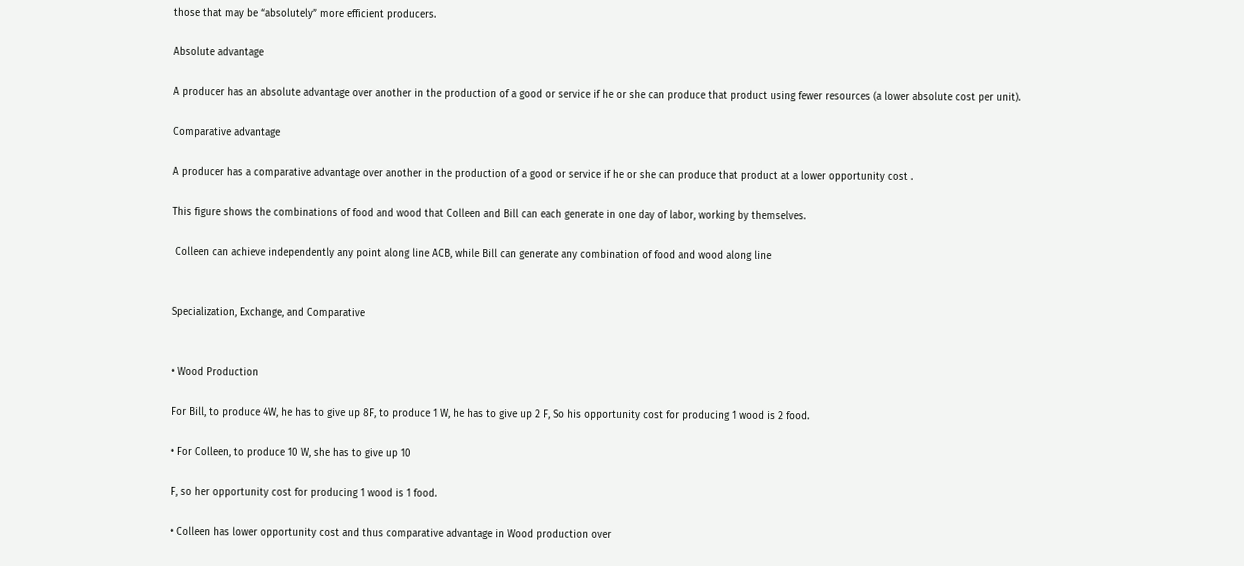those that may be “absolutely” more efficient producers.

Absolute advantage

A producer has an absolute advantage over another in the production of a good or service if he or she can produce that product using fewer resources (a lower absolute cost per unit).

Comparative advantage

A producer has a comparative advantage over another in the production of a good or service if he or she can produce that product at a lower opportunity cost .

This figure shows the combinations of food and wood that Colleen and Bill can each generate in one day of labor, working by themselves.

 Colleen can achieve independently any point along line ACB, while Bill can generate any combination of food and wood along line


Specialization, Exchange, and Comparative


• Wood Production

For Bill, to produce 4W, he has to give up 8F, to produce 1 W, he has to give up 2 F, So his opportunity cost for producing 1 wood is 2 food.

• For Colleen, to produce 10 W, she has to give up 10

F, so her opportunity cost for producing 1 wood is 1 food.

• Colleen has lower opportunity cost and thus comparative advantage in Wood production over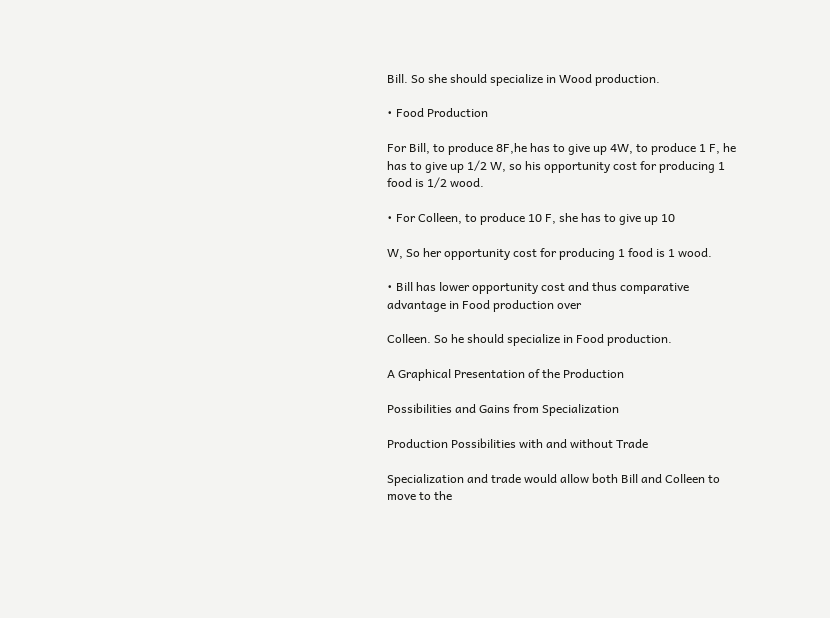Bill. So she should specialize in Wood production.

• Food Production

For Bill, to produce 8F,he has to give up 4W, to produce 1 F, he has to give up 1/2 W, so his opportunity cost for producing 1 food is 1/2 wood.

• For Colleen, to produce 10 F, she has to give up 10

W, So her opportunity cost for producing 1 food is 1 wood.

• Bill has lower opportunity cost and thus comparative advantage in Food production over

Colleen. So he should specialize in Food production.

A Graphical Presentation of the Production

Possibilities and Gains from Specialization

Production Possibilities with and without Trade

Specialization and trade would allow both Bill and Colleen to move to the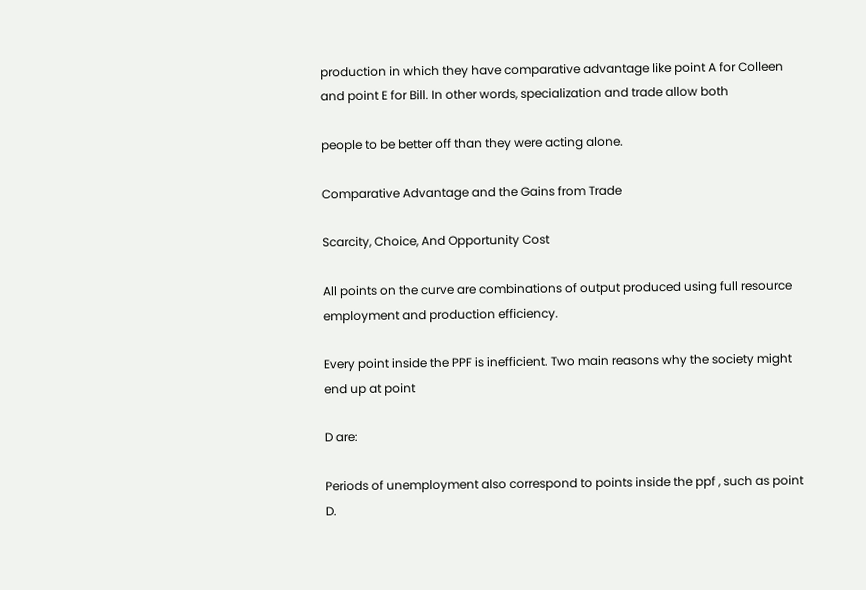production in which they have comparative advantage like point A for Colleen and point E for Bill. In other words, specialization and trade allow both

people to be better off than they were acting alone.

Comparative Advantage and the Gains from Trade

Scarcity, Choice, And Opportunity Cost

All points on the curve are combinations of output produced using full resource employment and production efficiency.

Every point inside the PPF is inefficient. Two main reasons why the society might end up at point

D are:

Periods of unemployment also correspond to points inside the ppf , such as point D.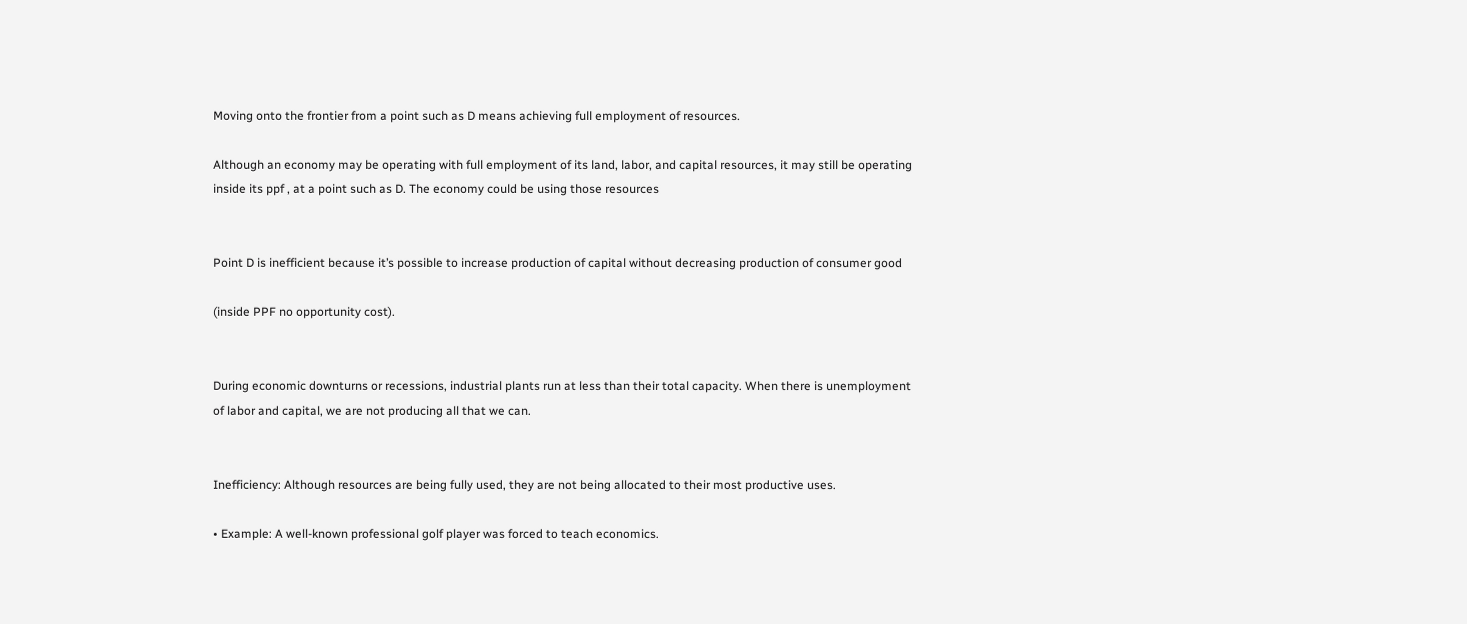Moving onto the frontier from a point such as D means achieving full employment of resources.

Although an economy may be operating with full employment of its land, labor, and capital resources, it may still be operating inside its ppf , at a point such as D. The economy could be using those resources


Point D is inefficient because it’s possible to increase production of capital without decreasing production of consumer good

(inside PPF no opportunity cost).


During economic downturns or recessions, industrial plants run at less than their total capacity. When there is unemployment of labor and capital, we are not producing all that we can.


Inefficiency: Although resources are being fully used, they are not being allocated to their most productive uses.

• Example: A well-known professional golf player was forced to teach economics.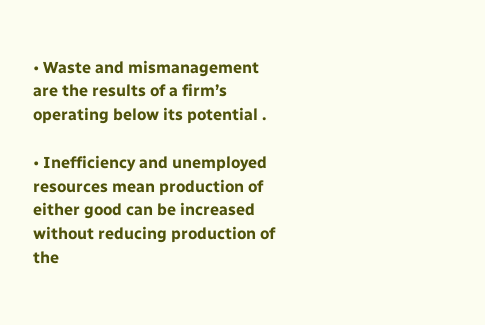• Waste and mismanagement are the results of a firm’s operating below its potential .

• Inefficiency and unemployed resources mean production of either good can be increased without reducing production of the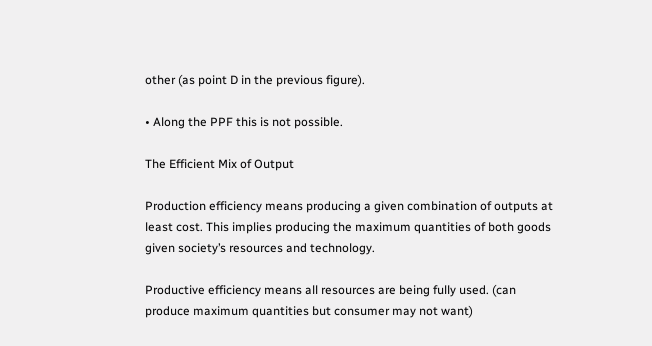other (as point D in the previous figure).

• Along the PPF this is not possible.

The Efficient Mix of Output

Production efficiency means producing a given combination of outputs at least cost. This implies producing the maximum quantities of both goods given society’s resources and technology.

Productive efficiency means all resources are being fully used. (can produce maximum quantities but consumer may not want)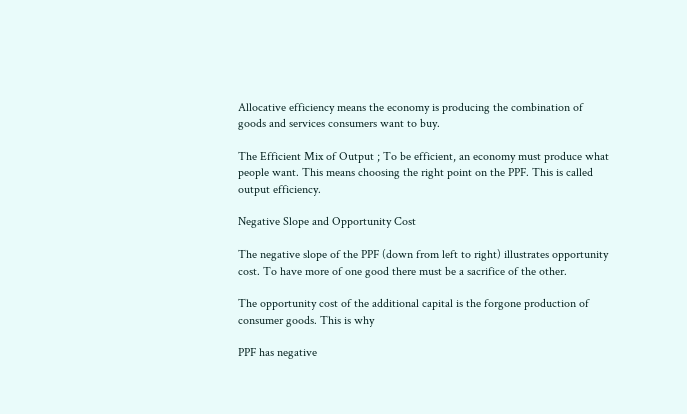Allocative efficiency means the economy is producing the combination of goods and services consumers want to buy.

The Efficient Mix of Output ; To be efficient, an economy must produce what people want. This means choosing the right point on the PPF. This is called output efficiency.

Negative Slope and Opportunity Cost

The negative slope of the PPF (down from left to right) illustrates opportunity cost. To have more of one good there must be a sacrifice of the other.

The opportunity cost of the additional capital is the forgone production of consumer goods. This is why

PPF has negative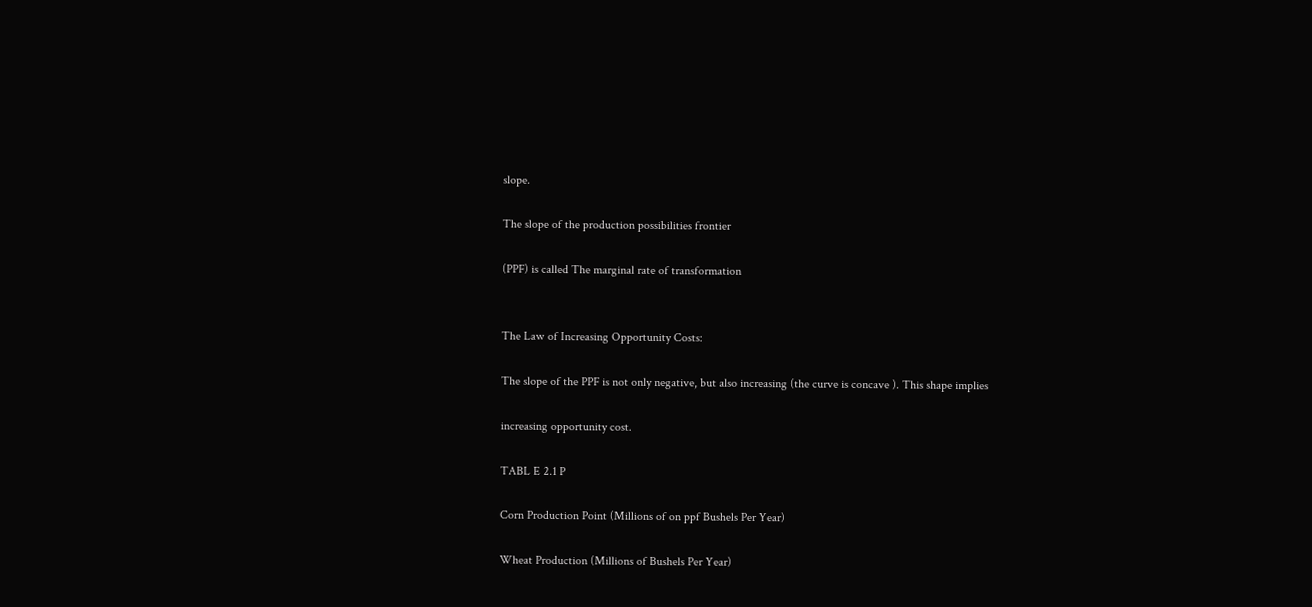slope.

The slope of the production possibilities frontier

(PPF) is called The marginal rate of transformation


The Law of Increasing Opportunity Costs:

The slope of the PPF is not only negative, but also increasing (the curve is concave ). This shape implies

increasing opportunity cost.

TABL E 2.1 P

Corn Production Point (Millions of on ppf Bushels Per Year)

Wheat Production (Millions of Bushels Per Year)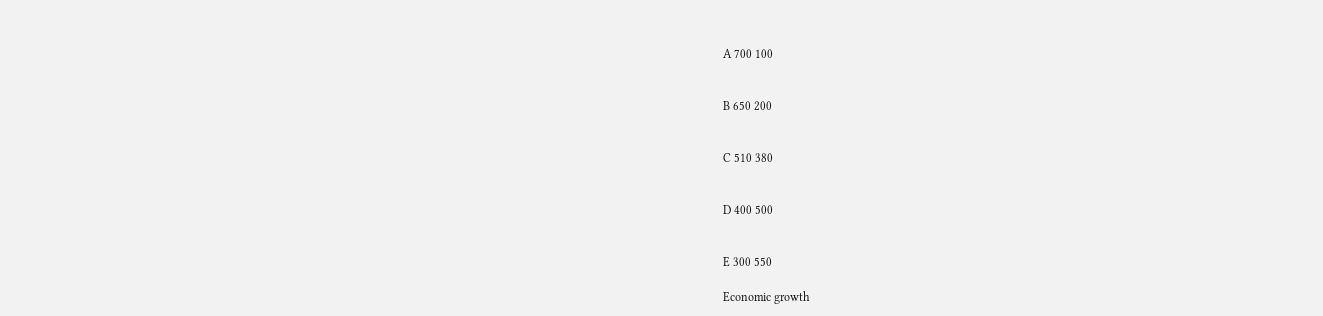A 700 100


B 650 200


C 510 380


D 400 500


E 300 550

Economic growth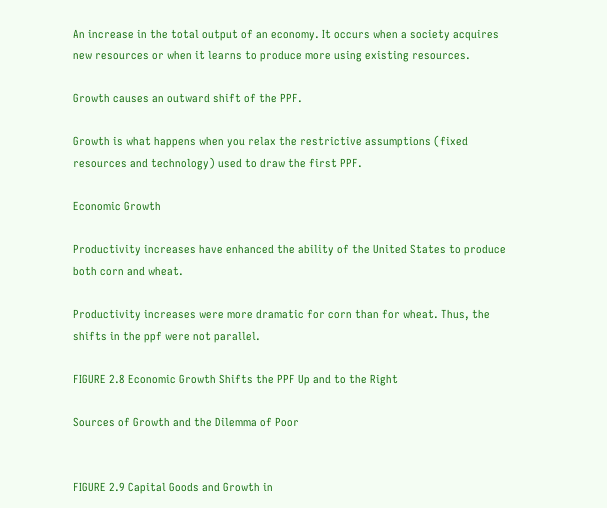An increase in the total output of an economy. It occurs when a society acquires new resources or when it learns to produce more using existing resources.

Growth causes an outward shift of the PPF.

Growth is what happens when you relax the restrictive assumptions (fixed resources and technology) used to draw the first PPF.

Economic Growth

Productivity increases have enhanced the ability of the United States to produce both corn and wheat.

Productivity increases were more dramatic for corn than for wheat. Thus, the shifts in the ppf were not parallel.

FIGURE 2.8 Economic Growth Shifts the PPF Up and to the Right

Sources of Growth and the Dilemma of Poor


FIGURE 2.9 Capital Goods and Growth in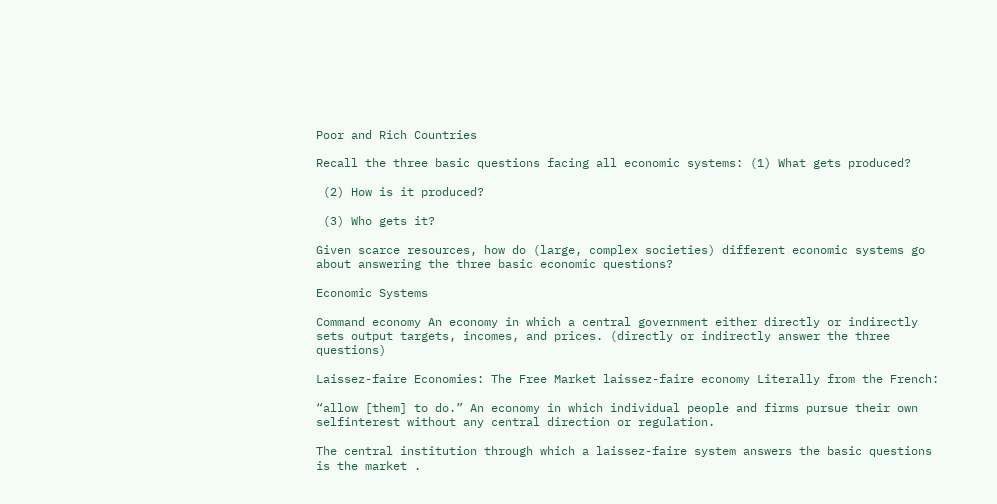Poor and Rich Countries

Recall the three basic questions facing all economic systems: (1) What gets produced?

 (2) How is it produced?

 (3) Who gets it?

Given scarce resources, how do (large, complex societies) different economic systems go about answering the three basic economic questions?

Economic Systems

Command economy An economy in which a central government either directly or indirectly sets output targets, incomes, and prices. (directly or indirectly answer the three questions)

Laissez-faire Economies: The Free Market laissez-faire economy Literally from the French:

“allow [them] to do.” An economy in which individual people and firms pursue their own selfinterest without any central direction or regulation.

The central institution through which a laissez-faire system answers the basic questions is the market .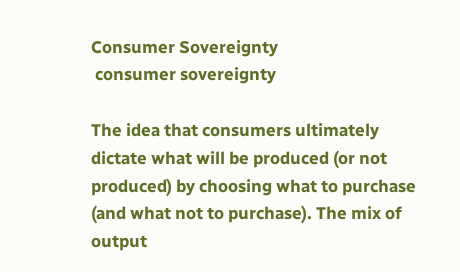Consumer Sovereignty
 consumer sovereignty

The idea that consumers ultimately dictate what will be produced (or not produced) by choosing what to purchase (and what not to purchase). The mix of output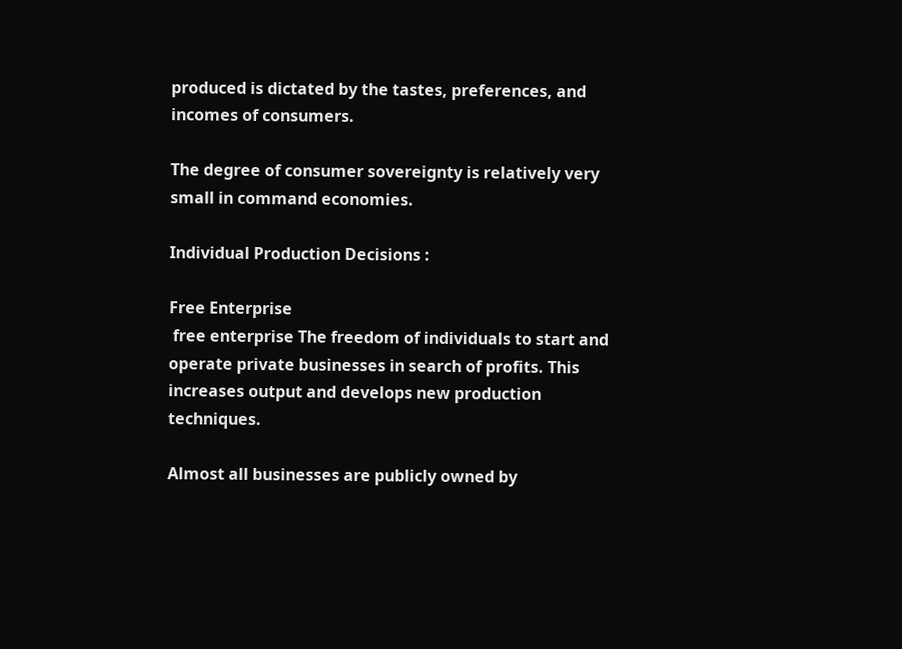produced is dictated by the tastes, preferences, and incomes of consumers.

The degree of consumer sovereignty is relatively very small in command economies.

Individual Production Decisions :

Free Enterprise
 free enterprise The freedom of individuals to start and operate private businesses in search of profits. This increases output and develops new production techniques.

Almost all businesses are publicly owned by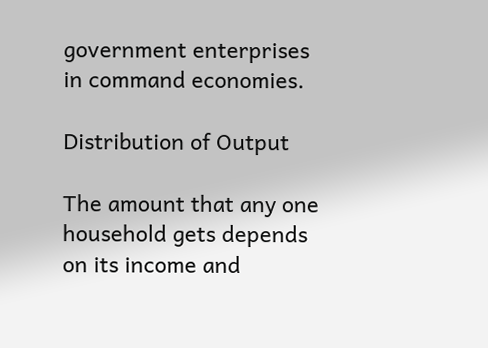government enterprises in command economies.

Distribution of Output

The amount that any one household gets depends on its income and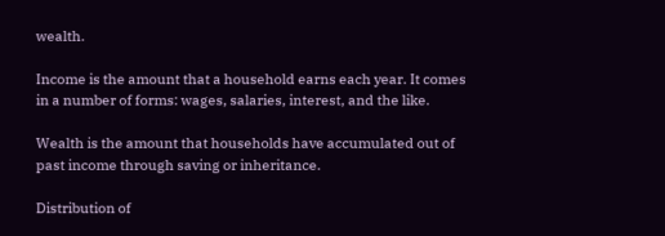wealth.

Income is the amount that a household earns each year. It comes in a number of forms: wages, salaries, interest, and the like.

Wealth is the amount that households have accumulated out of past income through saving or inheritance.

Distribution of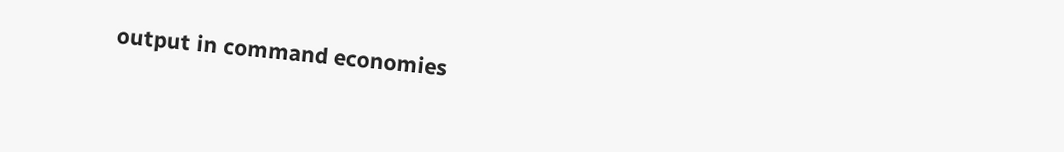output in command economies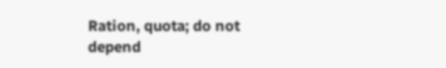Ration, quota; do not depend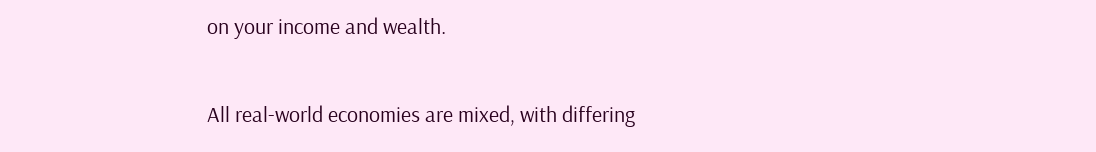on your income and wealth.

All real-world economies are mixed, with differing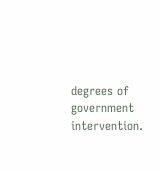degrees of government intervention.